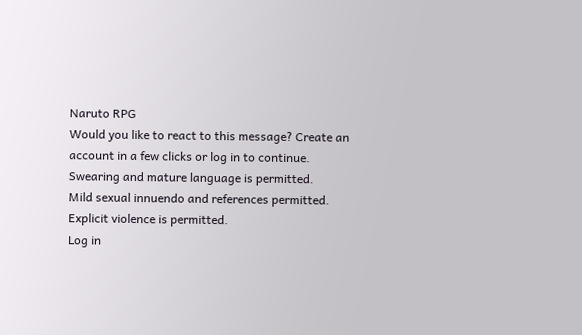Naruto RPG
Would you like to react to this message? Create an account in a few clicks or log in to continue.
Swearing and mature language is permitted.
Mild sexual innuendo and references permitted.
Explicit violence is permitted.
Log in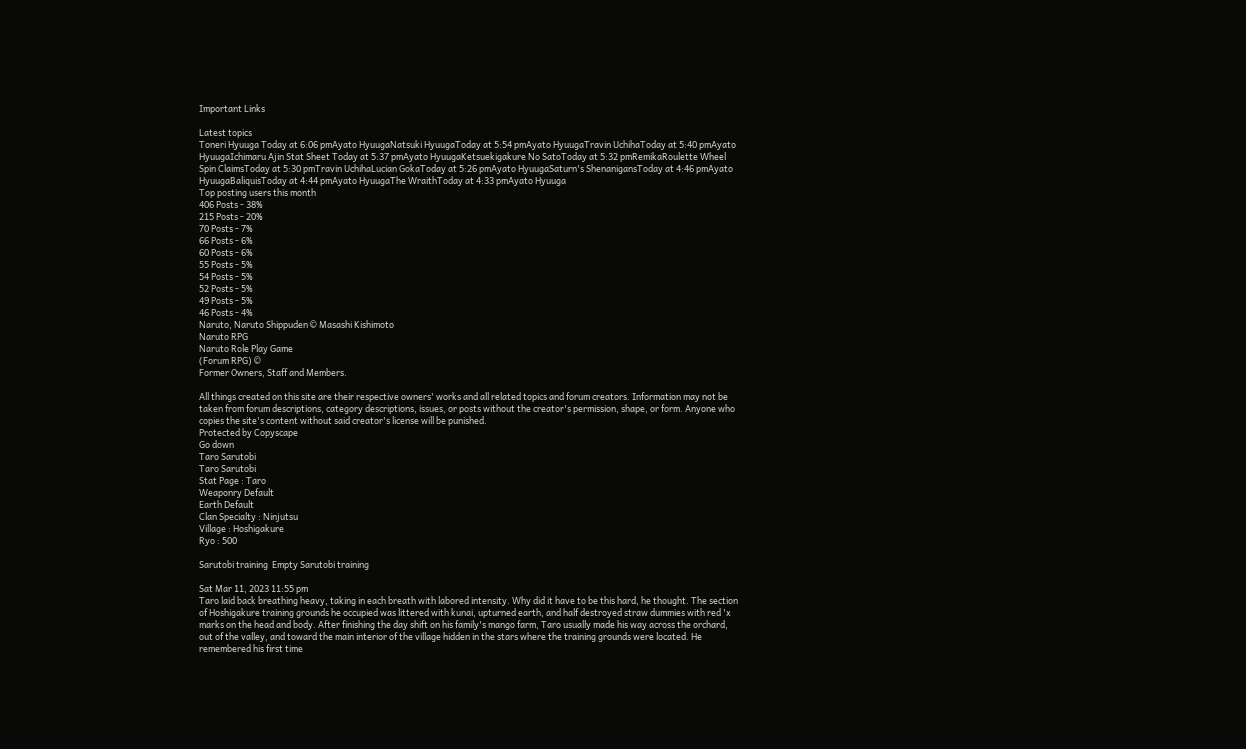Important Links

Latest topics
Toneri Hyuuga Today at 6:06 pmAyato HyuugaNatsuki HyuugaToday at 5:54 pmAyato HyuugaTravin UchihaToday at 5:40 pmAyato HyuugaIchimaru Ajin Stat Sheet Today at 5:37 pmAyato HyuugaKetsuekigakure No SatoToday at 5:32 pmRemikaRoulette Wheel Spin ClaimsToday at 5:30 pmTravin UchihaLucian GokaToday at 5:26 pmAyato HyuugaSaturn's ShenanigansToday at 4:46 pmAyato HyuugaBaliquisToday at 4:44 pmAyato HyuugaThe WraithToday at 4:33 pmAyato Hyuuga
Top posting users this month
406 Posts - 38%
215 Posts - 20%
70 Posts - 7%
66 Posts - 6%
60 Posts - 6%
55 Posts - 5%
54 Posts - 5%
52 Posts - 5%
49 Posts - 5%
46 Posts - 4%
Naruto, Naruto Shippuden © Masashi Kishimoto
Naruto RPG
Naruto Role Play Game
(Forum RPG) ©
Former Owners, Staff and Members.

All things created on this site are their respective owners' works and all related topics and forum creators. Information may not be taken from forum descriptions, category descriptions, issues, or posts without the creator's permission, shape, or form. Anyone who copies the site's content without said creator's license will be punished.
Protected by Copyscape
Go down
Taro Sarutobi
Taro Sarutobi
Stat Page : Taro
Weaponry Default
Earth Default
Clan Specialty : Ninjutsu
Village : Hoshigakure
Ryo : 500

Sarutobi training  Empty Sarutobi training

Sat Mar 11, 2023 11:55 pm
Taro laid back breathing heavy, taking in each breath with labored intensity. Why did it have to be this hard, he thought. The section of Hoshigakure training grounds he occupied was littered with kunai, upturned earth, and half destroyed straw dummies with red 'x marks on the head and body. After finishing the day shift on his family's mango farm, Taro usually made his way across the orchard, out of the valley, and toward the main interior of the village hidden in the stars where the training grounds were located. He remembered his first time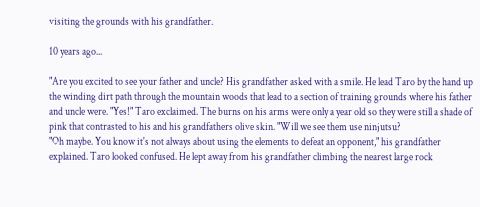visiting the grounds with his grandfather.

10 years ago...

"Are you excited to see your father and uncle? His grandfather asked with a smile. He lead Taro by the hand up the winding dirt path through the mountain woods that lead to a section of training grounds where his father and uncle were. "Yes!" Taro exclaimed. The burns on his arms were only a year old so they were still a shade of pink that contrasted to his and his grandfathers olive skin. "Will we see them use ninjutsu?
"Oh maybe. You know it's not always about using the elements to defeat an opponent," his grandfather explained. Taro looked confused. He lept away from his grandfather climbing the nearest large rock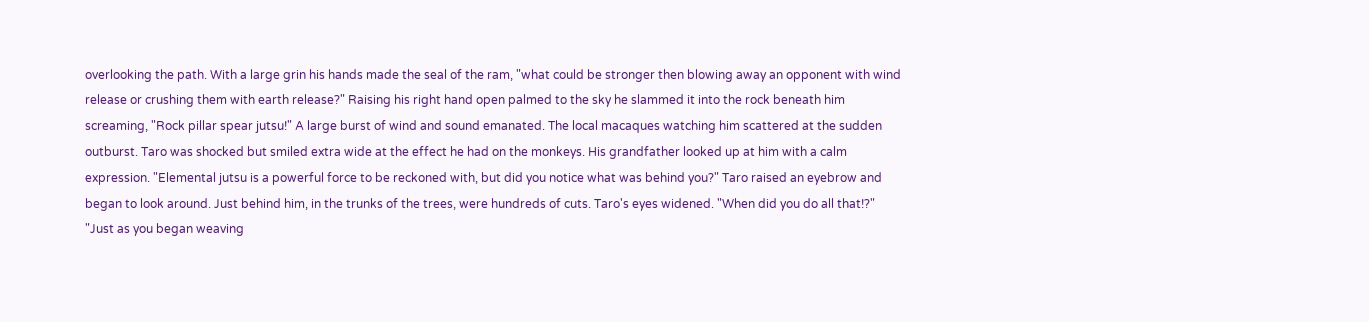overlooking the path. With a large grin his hands made the seal of the ram, "what could be stronger then blowing away an opponent with wind release or crushing them with earth release?" Raising his right hand open palmed to the sky he slammed it into the rock beneath him screaming, "Rock pillar spear jutsu!" A large burst of wind and sound emanated. The local macaques watching him scattered at the sudden outburst. Taro was shocked but smiled extra wide at the effect he had on the monkeys. His grandfather looked up at him with a calm expression. "Elemental jutsu is a powerful force to be reckoned with, but did you notice what was behind you?" Taro raised an eyebrow and began to look around. Just behind him, in the trunks of the trees, were hundreds of cuts. Taro's eyes widened. "When did you do all that!?"
"Just as you began weaving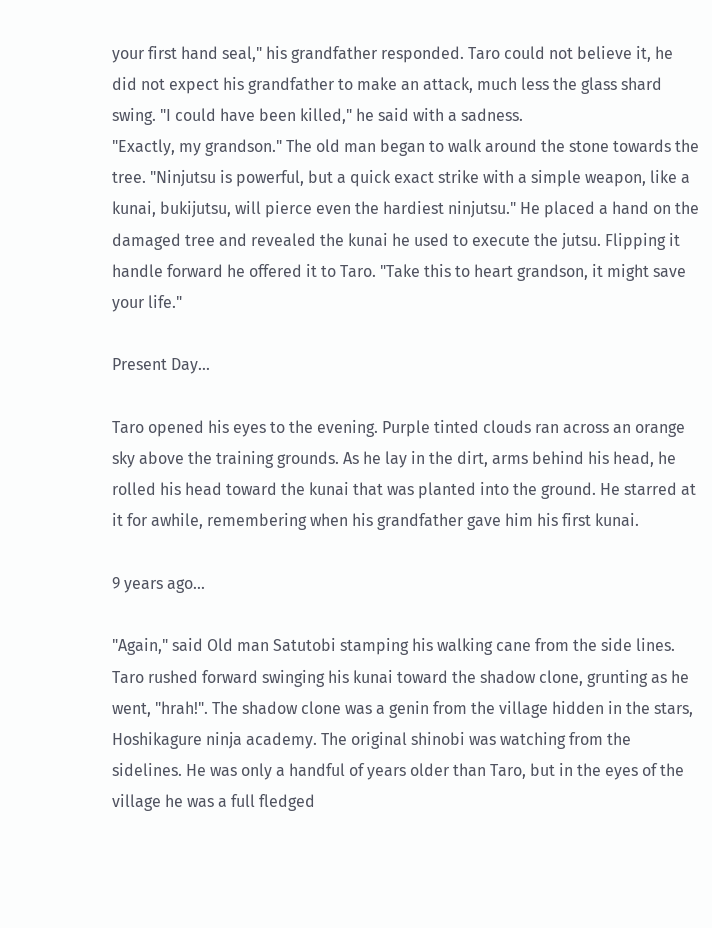your first hand seal," his grandfather responded. Taro could not believe it, he did not expect his grandfather to make an attack, much less the glass shard swing. "I could have been killed," he said with a sadness.
"Exactly, my grandson." The old man began to walk around the stone towards the tree. "Ninjutsu is powerful, but a quick exact strike with a simple weapon, like a kunai, bukijutsu, will pierce even the hardiest ninjutsu." He placed a hand on the damaged tree and revealed the kunai he used to execute the jutsu. Flipping it handle forward he offered it to Taro. "Take this to heart grandson, it might save your life."

Present Day...

Taro opened his eyes to the evening. Purple tinted clouds ran across an orange sky above the training grounds. As he lay in the dirt, arms behind his head, he rolled his head toward the kunai that was planted into the ground. He starred at it for awhile, remembering when his grandfather gave him his first kunai.

9 years ago...

"Again," said Old man Satutobi stamping his walking cane from the side lines. Taro rushed forward swinging his kunai toward the shadow clone, grunting as he went, "hrah!". The shadow clone was a genin from the village hidden in the stars, Hoshikagure ninja academy. The original shinobi was watching from the sidelines. He was only a handful of years older than Taro, but in the eyes of the village he was a full fledged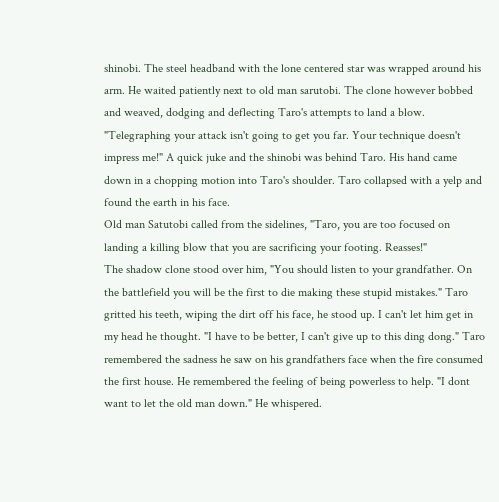shinobi. The steel headband with the lone centered star was wrapped around his arm. He waited patiently next to old man sarutobi. The clone however bobbed and weaved, dodging and deflecting Taro's attempts to land a blow. "Telegraphing your attack isn't going to get you far. Your technique doesn't impress me!" A quick juke and the shinobi was behind Taro. His hand came down in a chopping motion into Taro's shoulder. Taro collapsed with a yelp and found the earth in his face.
Old man Satutobi called from the sidelines, "Taro, you are too focused on landing a killing blow that you are sacrificing your footing. Reasses!"
The shadow clone stood over him, "You should listen to your grandfather. On the battlefield you will be the first to die making these stupid mistakes." Taro gritted his teeth, wiping the dirt off his face, he stood up. I can't let him get in my head he thought. "I have to be better, I can't give up to this ding dong." Taro remembered the sadness he saw on his grandfathers face when the fire consumed the first house. He remembered the feeling of being powerless to help. "I dont want to let the old man down." He whispered.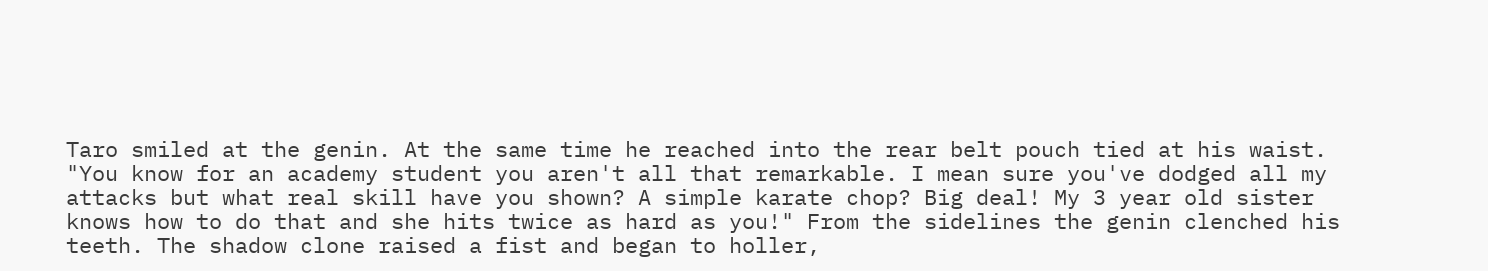Taro smiled at the genin. At the same time he reached into the rear belt pouch tied at his waist. "You know for an academy student you aren't all that remarkable. I mean sure you've dodged all my attacks but what real skill have you shown? A simple karate chop? Big deal! My 3 year old sister knows how to do that and she hits twice as hard as you!" From the sidelines the genin clenched his teeth. The shadow clone raised a fist and began to holler,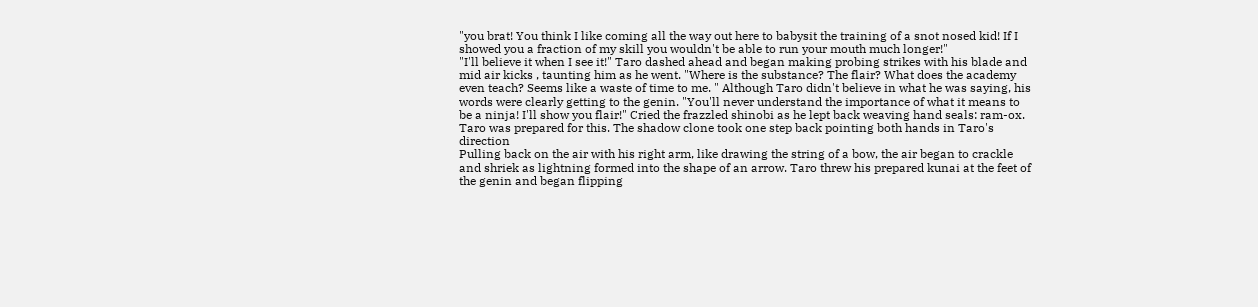"you brat! You think I like coming all the way out here to babysit the training of a snot nosed kid! If I showed you a fraction of my skill you wouldn't be able to run your mouth much longer!"
"I'll believe it when I see it!" Taro dashed ahead and began making probing strikes with his blade and mid air kicks , taunting him as he went. "Where is the substance? The flair? What does the academy even teach? Seems like a waste of time to me. " Although Taro didn't believe in what he was saying, his words were clearly getting to the genin. "You'll never understand the importance of what it means to be a ninja! I'll show you flair!" Cried the frazzled shinobi as he lept back weaving hand seals: ram-ox. Taro was prepared for this. The shadow clone took one step back pointing both hands in Taro's direction
Pulling back on the air with his right arm, like drawing the string of a bow, the air began to crackle and shriek as lightning formed into the shape of an arrow. Taro threw his prepared kunai at the feet of the genin and began flipping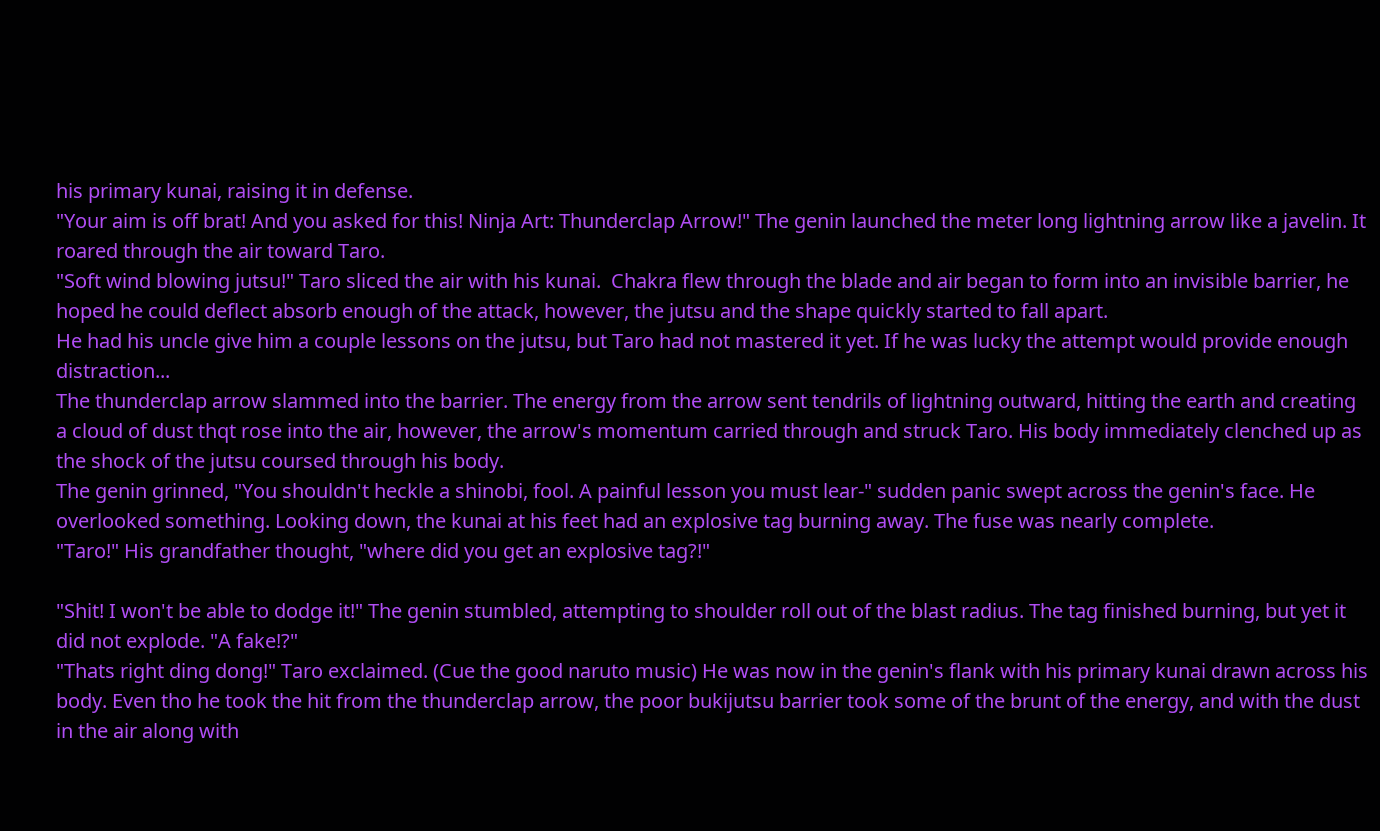his primary kunai, raising it in defense.
"Your aim is off brat! And you asked for this! Ninja Art: Thunderclap Arrow!" The genin launched the meter long lightning arrow like a javelin. It roared through the air toward Taro.
"Soft wind blowing jutsu!" Taro sliced the air with his kunai.  Chakra flew through the blade and air began to form into an invisible barrier, he hoped he could deflect absorb enough of the attack, however, the jutsu and the shape quickly started to fall apart.
He had his uncle give him a couple lessons on the jutsu, but Taro had not mastered it yet. If he was lucky the attempt would provide enough distraction...
The thunderclap arrow slammed into the barrier. The energy from the arrow sent tendrils of lightning outward, hitting the earth and creating a cloud of dust thqt rose into the air, however, the arrow's momentum carried through and struck Taro. His body immediately clenched up as the shock of the jutsu coursed through his body.
The genin grinned, "You shouldn't heckle a shinobi, fool. A painful lesson you must lear-" sudden panic swept across the genin's face. He overlooked something. Looking down, the kunai at his feet had an explosive tag burning away. The fuse was nearly complete.
"Taro!" His grandfather thought, "where did you get an explosive tag?!"

"Shit! I won't be able to dodge it!" The genin stumbled, attempting to shoulder roll out of the blast radius. The tag finished burning, but yet it did not explode. "A fake!?"
"Thats right ding dong!" Taro exclaimed. (Cue the good naruto music) He was now in the genin's flank with his primary kunai drawn across his body. Even tho he took the hit from the thunderclap arrow, the poor bukijutsu barrier took some of the brunt of the energy, and with the dust in the air along with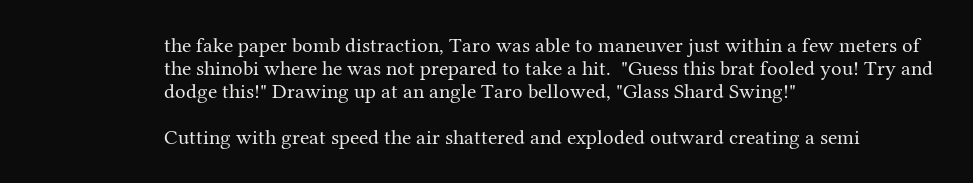the fake paper bomb distraction, Taro was able to maneuver just within a few meters of the shinobi where he was not prepared to take a hit.  "Guess this brat fooled you! Try and dodge this!" Drawing up at an angle Taro bellowed, "Glass Shard Swing!"

Cutting with great speed the air shattered and exploded outward creating a semi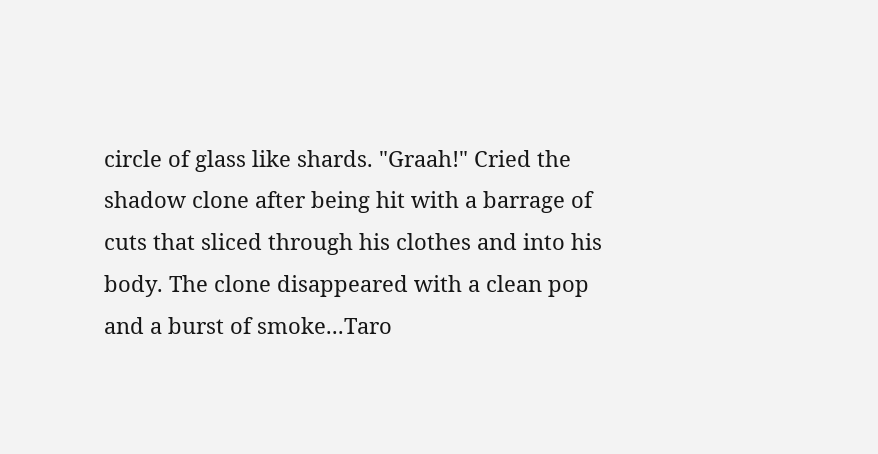circle of glass like shards. "Graah!" Cried the shadow clone after being hit with a barrage of cuts that sliced through his clothes and into his body. The clone disappeared with a clean pop and a burst of smoke...Taro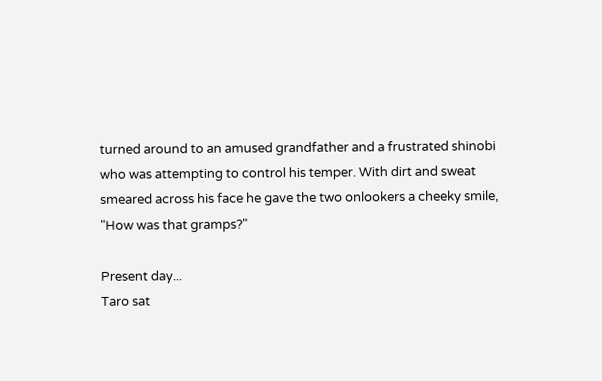turned around to an amused grandfather and a frustrated shinobi who was attempting to control his temper. With dirt and sweat smeared across his face he gave the two onlookers a cheeky smile, "How was that gramps?"

Present day...
Taro sat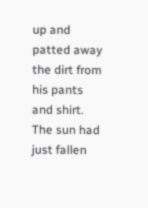up and patted away the dirt from his pants and shirt. The sun had just fallen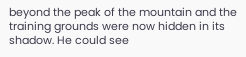beyond the peak of the mountain and the training grounds were now hidden in its shadow. He could see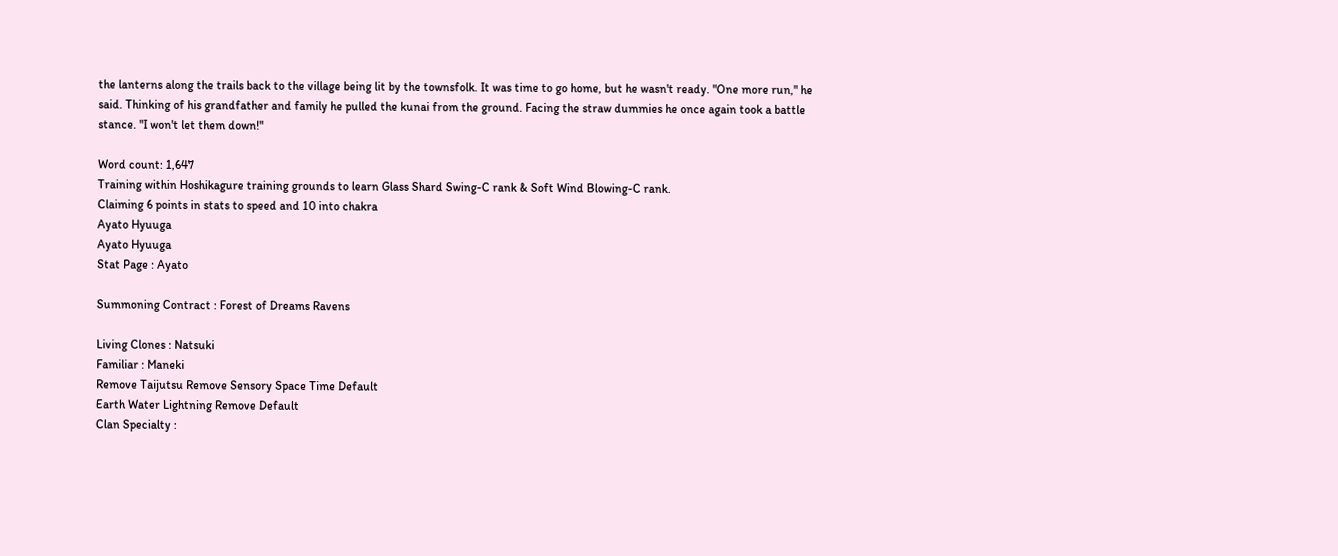the lanterns along the trails back to the village being lit by the townsfolk. It was time to go home, but he wasn't ready. "One more run," he said. Thinking of his grandfather and family he pulled the kunai from the ground. Facing the straw dummies he once again took a battle stance. "I won't let them down!"

Word count: 1,647
Training within Hoshikagure training grounds to learn Glass Shard Swing-C rank & Soft Wind Blowing-C rank.
Claiming 6 points in stats to speed and 10 into chakra
Ayato Hyuuga
Ayato Hyuuga
Stat Page : Ayato

Summoning Contract : Forest of Dreams Ravens

Living Clones : Natsuki
Familiar : Maneki
Remove Taijutsu Remove Sensory Space Time Default
Earth Water Lightning Remove Default
Clan Specialty :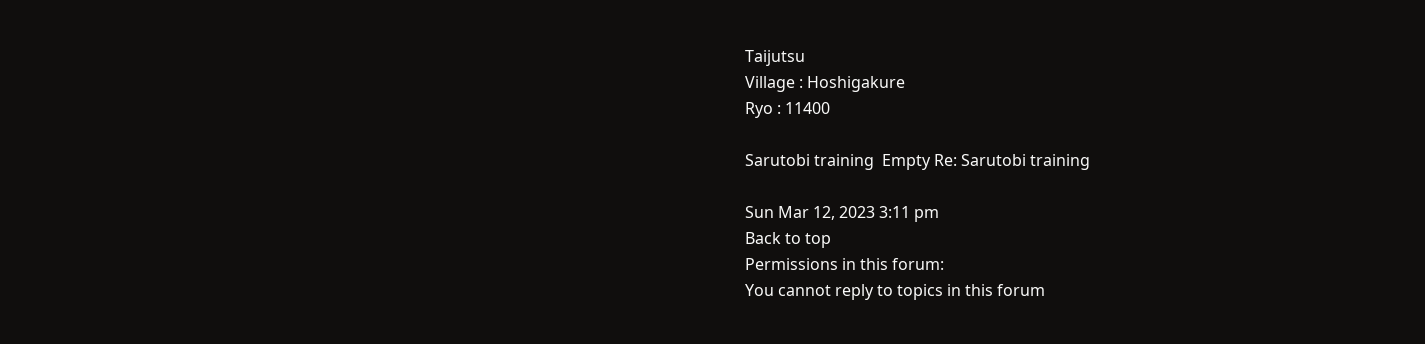Taijutsu
Village : Hoshigakure
Ryo : 11400

Sarutobi training  Empty Re: Sarutobi training

Sun Mar 12, 2023 3:11 pm
Back to top
Permissions in this forum:
You cannot reply to topics in this forum